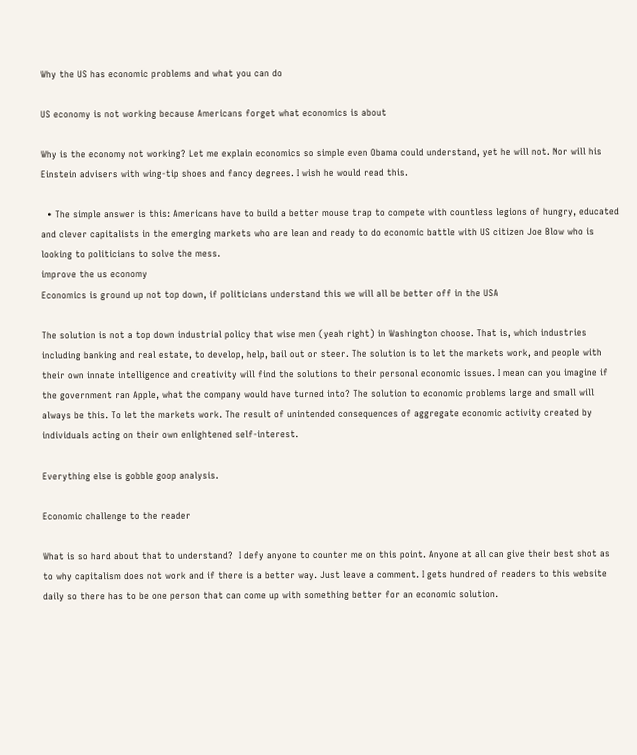Why the US has economic problems and what you can do

US economy is not working because Americans forget what economics is about

Why is the economy not working? Let me explain economics so simple even Obama could understand, yet he will not. Nor will his Einstein advisers with wing-tip shoes and fancy degrees. I wish he would read this.

  • The simple answer is this: Americans have to build a better mouse trap to compete with countless legions of hungry, educated and clever capitalists in the emerging markets who are lean and ready to do economic battle with US citizen Joe Blow who is looking to politicians to solve the mess.
improve the us economy
Economics is ground up not top down, if politicians understand this we will all be better off in the USA

The solution is not a top down industrial policy that wise men (yeah right) in Washington choose. That is, which industries including banking and real estate, to develop, help, bail out or steer. The solution is to let the markets work, and people with their own innate intelligence and creativity will find the solutions to their personal economic issues. I mean can you imagine if the government ran Apple, what the company would have turned into? The solution to economic problems large and small will always be this. To let the markets work. The result of unintended consequences of aggregate economic activity created by individuals acting on their own enlightened self-interest.

Everything else is gobble goop analysis.

Economic challenge to the reader

What is so hard about that to understand?  I defy anyone to counter me on this point. Anyone at all can give their best shot as to why capitalism does not work and if there is a better way. Just leave a comment. I gets hundred of readers to this website daily so there has to be one person that can come up with something better for an economic solution.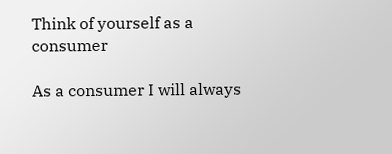Think of yourself as a consumer

As a consumer I will always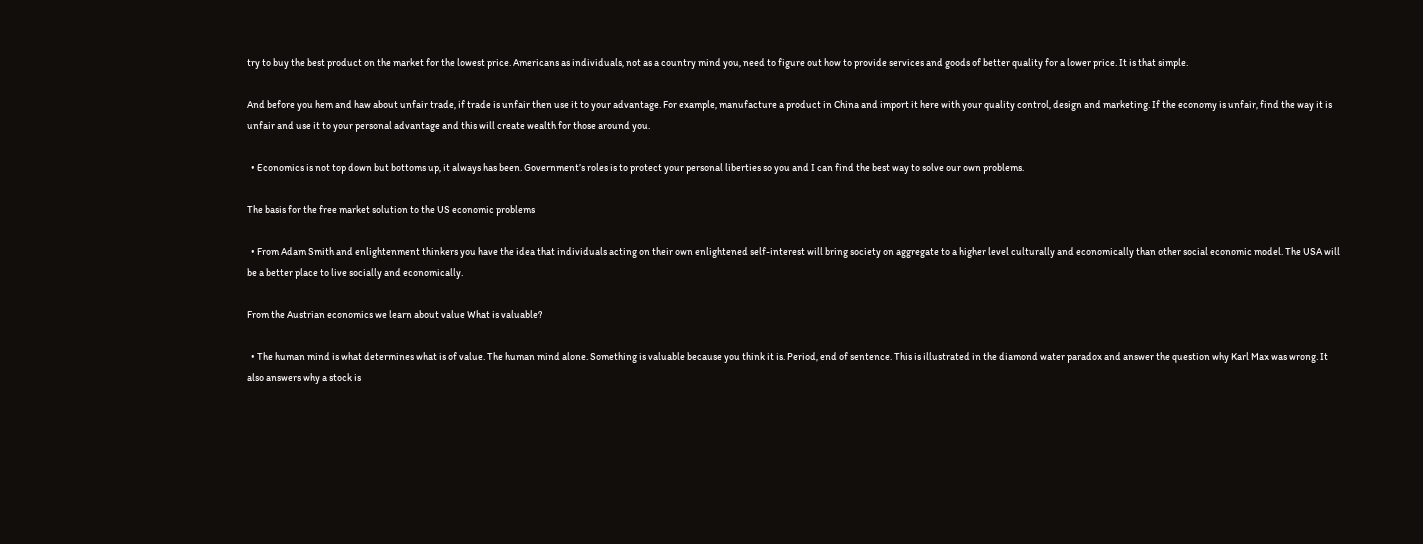try to buy the best product on the market for the lowest price. Americans as individuals, not as a country mind you, need to figure out how to provide services and goods of better quality for a lower price. It is that simple.

And before you hem and haw about unfair trade, if trade is unfair then use it to your advantage. For example, manufacture a product in China and import it here with your quality control, design and marketing. If the economy is unfair, find the way it is unfair and use it to your personal advantage and this will create wealth for those around you.

  • Economics is not top down but bottoms up, it always has been. Government’s roles is to protect your personal liberties so you and I can find the best way to solve our own problems.

The basis for the free market solution to the US economic problems

  • From Adam Smith and enlightenment thinkers you have the idea that individuals acting on their own enlightened self-interest will bring society on aggregate to a higher level culturally and economically than other social economic model. The USA will be a better place to live socially and economically.

From the Austrian economics we learn about value What is valuable?

  • The human mind is what determines what is of value. The human mind alone. Something is valuable because you think it is. Period, end of sentence. This is illustrated in the diamond water paradox and answer the question why Karl Max was wrong. It also answers why a stock is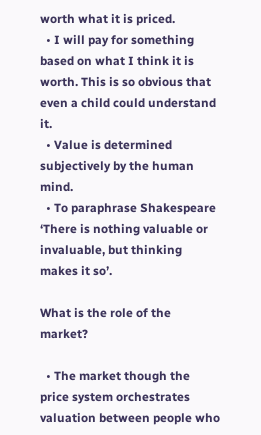worth what it is priced.
  • I will pay for something based on what I think it is worth. This is so obvious that even a child could understand it.
  • Value is determined subjectively by the human mind.
  • To paraphrase Shakespeare ‘There is nothing valuable or invaluable, but thinking makes it so’.

What is the role of the market?

  • The market though the price system orchestrates valuation between people who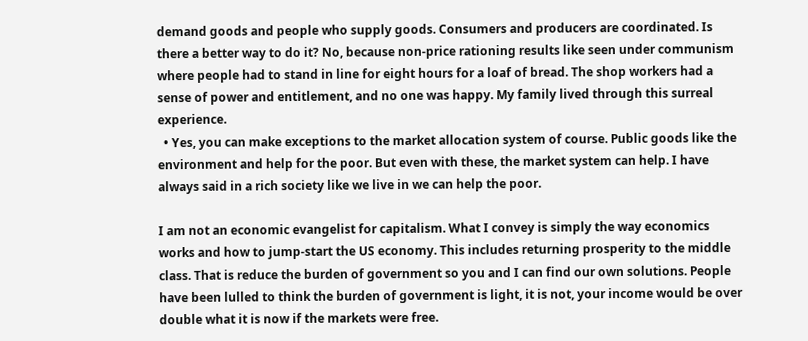demand goods and people who supply goods. Consumers and producers are coordinated. Is there a better way to do it? No, because non-price rationing results like seen under communism where people had to stand in line for eight hours for a loaf of bread. The shop workers had a sense of power and entitlement, and no one was happy. My family lived through this surreal experience.
  • Yes, you can make exceptions to the market allocation system of course. Public goods like the environment and help for the poor. But even with these, the market system can help. I have always said in a rich society like we live in we can help the poor.

I am not an economic evangelist for capitalism. What I convey is simply the way economics works and how to jump-start the US economy. This includes returning prosperity to the middle class. That is reduce the burden of government so you and I can find our own solutions. People have been lulled to think the burden of government is light, it is not, your income would be over double what it is now if the markets were free.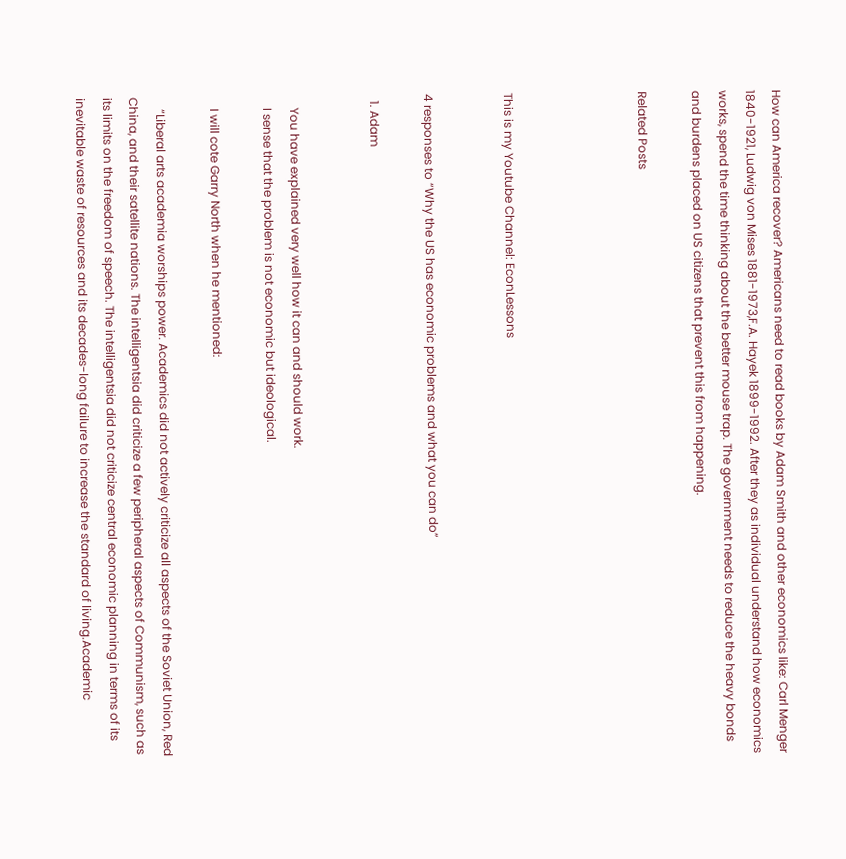How can America recover? Americans need to read books by Adam Smith and other economics like: Carl Menger 1840-1921, Ludwig von Mises 1881-1973,F.A. Hayek 1899-1992. After they as individual understand how economics works, spend the time thinking about the better mouse trap. The government needs to reduce the heavy bonds and burdens placed on US citizens that prevent this from happening.

Related Posts




This is my Youtube Channel: EconLessons


4 responses to “Why the US has economic problems and what you can do”

  1. Adam


    You have explained very well how it can and should work.
    I sense that the problem is not economic but ideological.

    I will cote Garry North when he mentioned:

    “Liberal arts academia worships power. Academics did not actively criticize all aspects of the Soviet Union, Red China, and their satellite nations. The intelligentsia did criticize a few peripheral aspects of Communism, such as its limits on the freedom of speech. The intelligentsia did not criticize central economic planning in terms of its inevitable waste of resources and its decades-long failure to increase the standard of living.Academic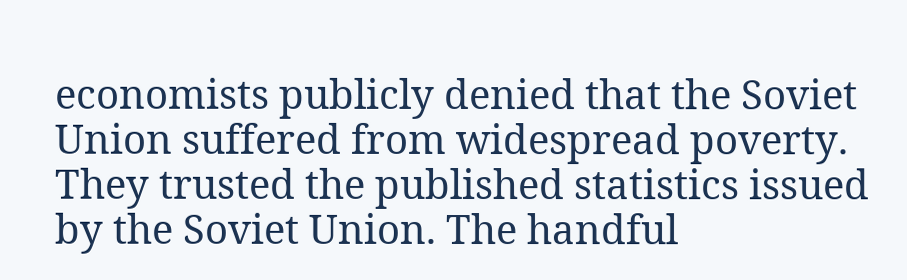economists publicly denied that the Soviet Union suffered from widespread poverty. They trusted the published statistics issued by the Soviet Union. The handful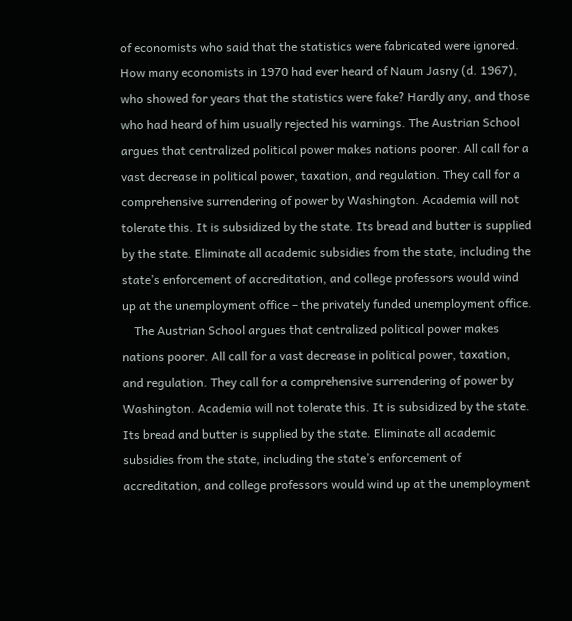of economists who said that the statistics were fabricated were ignored. How many economists in 1970 had ever heard of Naum Jasny (d. 1967), who showed for years that the statistics were fake? Hardly any, and those who had heard of him usually rejected his warnings. The Austrian School argues that centralized political power makes nations poorer. All call for a vast decrease in political power, taxation, and regulation. They call for a comprehensive surrendering of power by Washington. Academia will not tolerate this. It is subsidized by the state. Its bread and butter is supplied by the state. Eliminate all academic subsidies from the state, including the state’s enforcement of accreditation, and college professors would wind up at the unemployment office – the privately funded unemployment office.
    The Austrian School argues that centralized political power makes nations poorer. All call for a vast decrease in political power, taxation, and regulation. They call for a comprehensive surrendering of power by Washington. Academia will not tolerate this. It is subsidized by the state. Its bread and butter is supplied by the state. Eliminate all academic subsidies from the state, including the state’s enforcement of accreditation, and college professors would wind up at the unemployment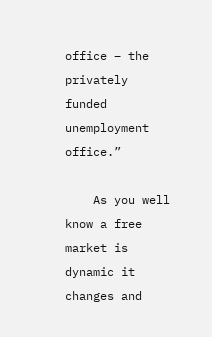office – the privately funded unemployment office.”

    As you well know a free market is dynamic it changes and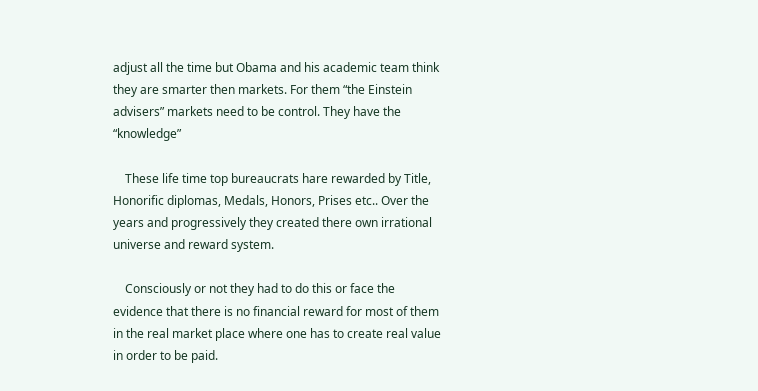adjust all the time but Obama and his academic team think they are smarter then markets. For them “the Einstein advisers” markets need to be control. They have the “knowledge”

    These life time top bureaucrats hare rewarded by Title, Honorific diplomas, Medals, Honors, Prises etc.. Over the years and progressively they created there own irrational universe and reward system.

    Consciously or not they had to do this or face the evidence that there is no financial reward for most of them in the real market place where one has to create real value in order to be paid.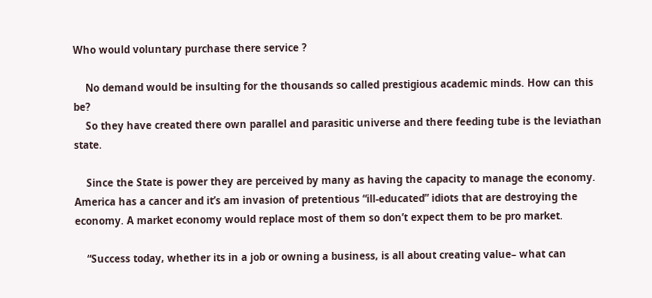Who would voluntary purchase there service ?

    No demand would be insulting for the thousands so called prestigious academic minds. How can this be?
    So they have created there own parallel and parasitic universe and there feeding tube is the leviathan state.

    Since the State is power they are perceived by many as having the capacity to manage the economy. America has a cancer and it’s am invasion of pretentious “ill-educated” idiots that are destroying the economy. A market economy would replace most of them so don’t expect them to be pro market.

    “Success today, whether its in a job or owning a business, is all about creating value– what can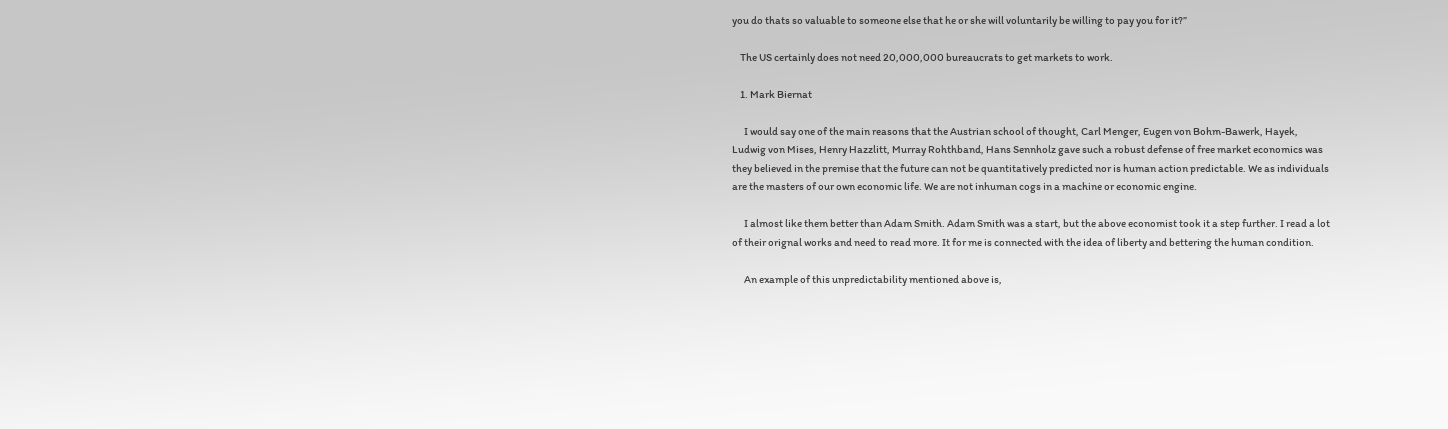you do thats so valuable to someone else that he or she will voluntarily be willing to pay you for it?”

    The US certainly does not need 20,000,000 bureaucrats to get markets to work.

    1. Mark Biernat

      I would say one of the main reasons that the Austrian school of thought, Carl Menger, Eugen von Bohm-Bawerk, Hayek, Ludwig von Mises, Henry Hazzlitt, Murray Rohthband, Hans Sennholz gave such a robust defense of free market economics was they believed in the premise that the future can not be quantitatively predicted nor is human action predictable. We as individuals are the masters of our own economic life. We are not inhuman cogs in a machine or economic engine.

      I almost like them better than Adam Smith. Adam Smith was a start, but the above economist took it a step further. I read a lot of their orignal works and need to read more. It for me is connected with the idea of liberty and bettering the human condition.

      An example of this unpredictability mentioned above is,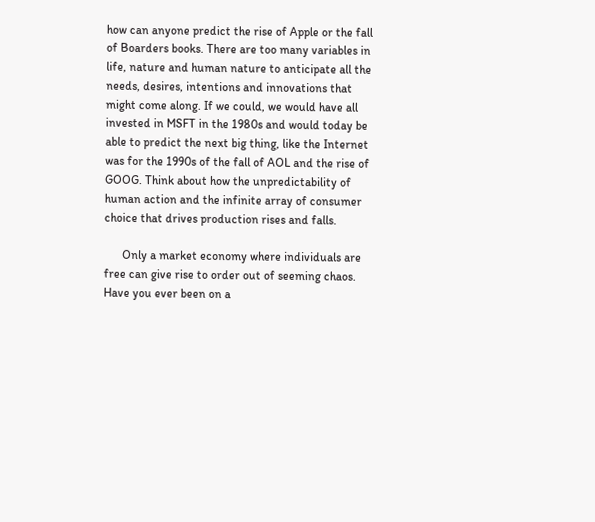how can anyone predict the rise of Apple or the fall of Boarders books. There are too many variables in life, nature and human nature to anticipate all the needs, desires, intentions and innovations that might come along. If we could, we would have all invested in MSFT in the 1980s and would today be able to predict the next big thing, like the Internet was for the 1990s of the fall of AOL and the rise of GOOG. Think about how the unpredictability of human action and the infinite array of consumer choice that drives production rises and falls.

      Only a market economy where individuals are free can give rise to order out of seeming chaos. Have you ever been on a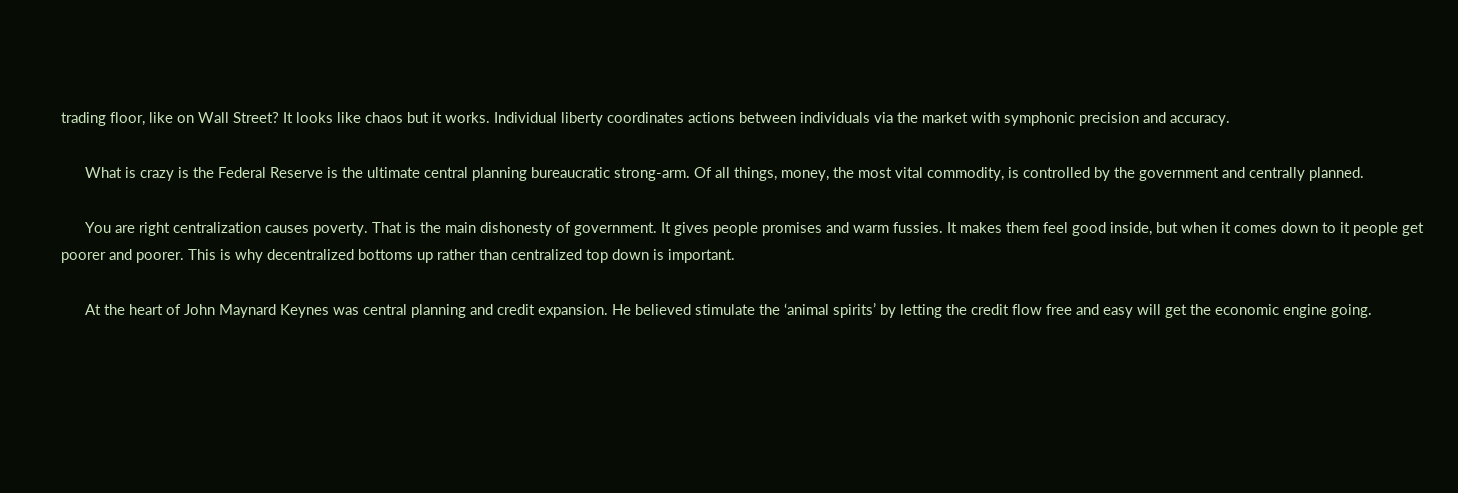trading floor, like on Wall Street? It looks like chaos but it works. Individual liberty coordinates actions between individuals via the market with symphonic precision and accuracy.

      What is crazy is the Federal Reserve is the ultimate central planning bureaucratic strong-arm. Of all things, money, the most vital commodity, is controlled by the government and centrally planned.

      You are right centralization causes poverty. That is the main dishonesty of government. It gives people promises and warm fussies. It makes them feel good inside, but when it comes down to it people get poorer and poorer. This is why decentralized bottoms up rather than centralized top down is important.

      At the heart of John Maynard Keynes was central planning and credit expansion. He believed stimulate the ‘animal spirits’ by letting the credit flow free and easy will get the economic engine going.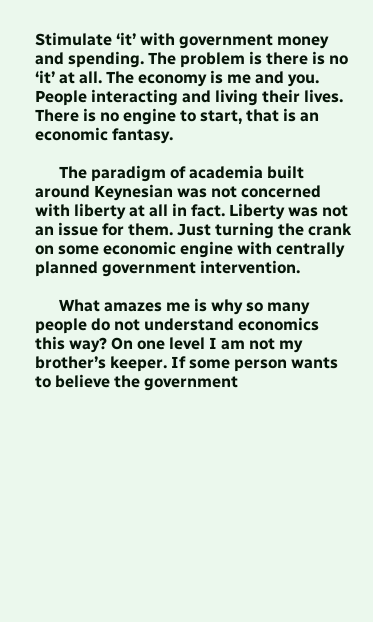Stimulate ‘it’ with government money and spending. The problem is there is no ‘it’ at all. The economy is me and you. People interacting and living their lives. There is no engine to start, that is an economic fantasy.

      The paradigm of academia built around Keynesian was not concerned with liberty at all in fact. Liberty was not an issue for them. Just turning the crank on some economic engine with centrally planned government intervention.

      What amazes me is why so many people do not understand economics this way? On one level I am not my brother’s keeper. If some person wants to believe the government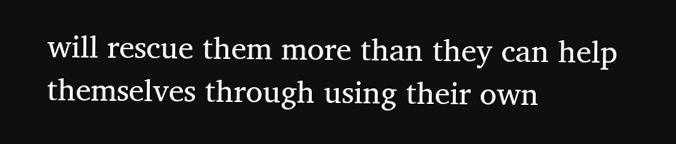will rescue them more than they can help themselves through using their own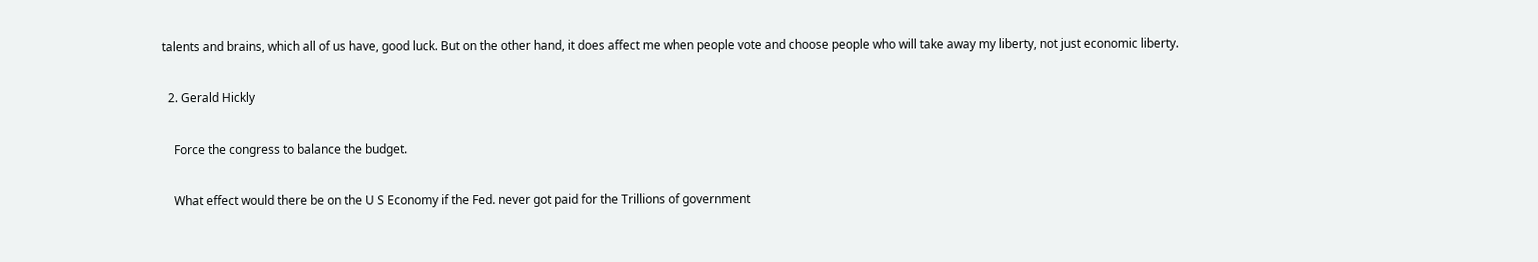talents and brains, which all of us have, good luck. But on the other hand, it does affect me when people vote and choose people who will take away my liberty, not just economic liberty.

  2. Gerald Hickly

    Force the congress to balance the budget.

    What effect would there be on the U S Economy if the Fed. never got paid for the Trillions of government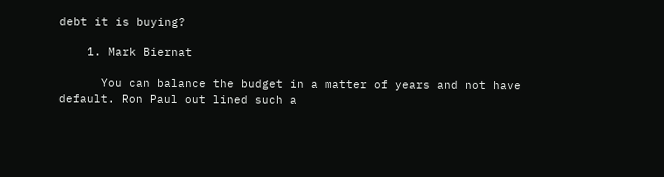debt it is buying?

    1. Mark Biernat

      You can balance the budget in a matter of years and not have default. Ron Paul out lined such a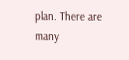plan. There are many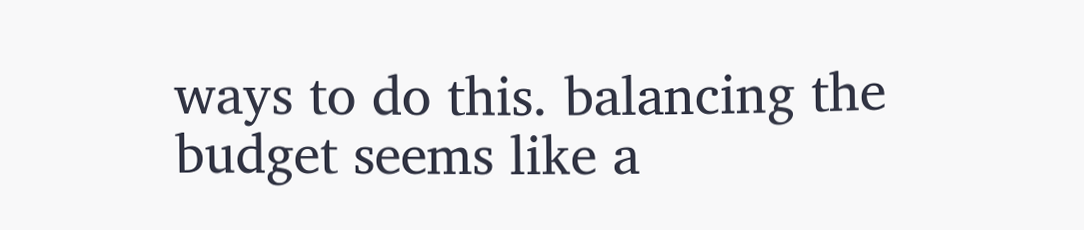ways to do this. balancing the budget seems like a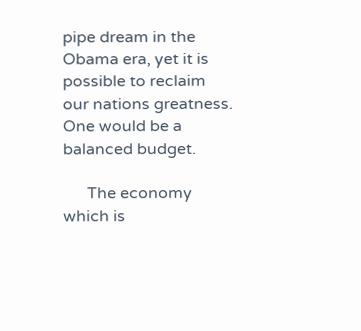pipe dream in the Obama era, yet it is possible to reclaim our nations greatness. One would be a balanced budget.

      The economy which is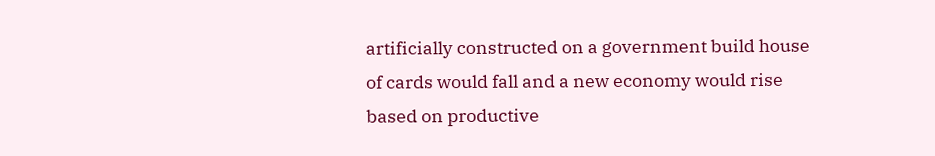artificially constructed on a government build house of cards would fall and a new economy would rise based on productive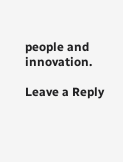people and innovation.

Leave a Reply